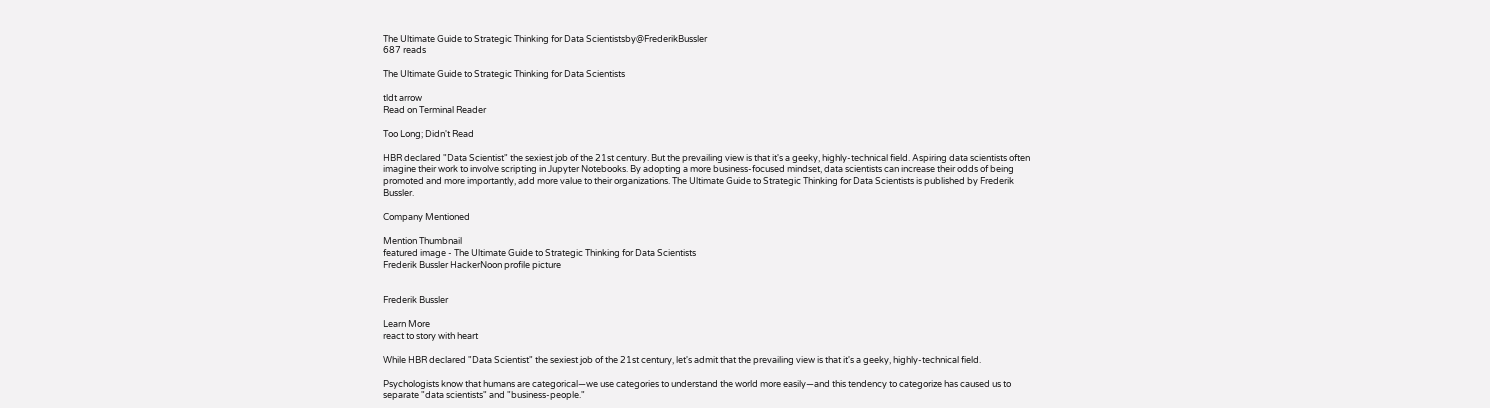The Ultimate Guide to Strategic Thinking for Data Scientistsby@FrederikBussler
687 reads

The Ultimate Guide to Strategic Thinking for Data Scientists

tldt arrow
Read on Terminal Reader

Too Long; Didn't Read

HBR declared "Data Scientist" the sexiest job of the 21st century. But the prevailing view is that it's a geeky, highly-technical field. Aspiring data scientists often imagine their work to involve scripting in Jupyter Notebooks. By adopting a more business-focused mindset, data scientists can increase their odds of being promoted and more importantly, add more value to their organizations. The Ultimate Guide to Strategic Thinking for Data Scientists is published by Frederik Bussler.

Company Mentioned

Mention Thumbnail
featured image - The Ultimate Guide to Strategic Thinking for Data Scientists
Frederik Bussler HackerNoon profile picture


Frederik Bussler

Learn More
react to story with heart

While HBR declared "Data Scientist" the sexiest job of the 21st century, let's admit that the prevailing view is that it's a geeky, highly-technical field.

Psychologists know that humans are categorical—we use categories to understand the world more easily—and this tendency to categorize has caused us to separate "data scientists" and "business-people."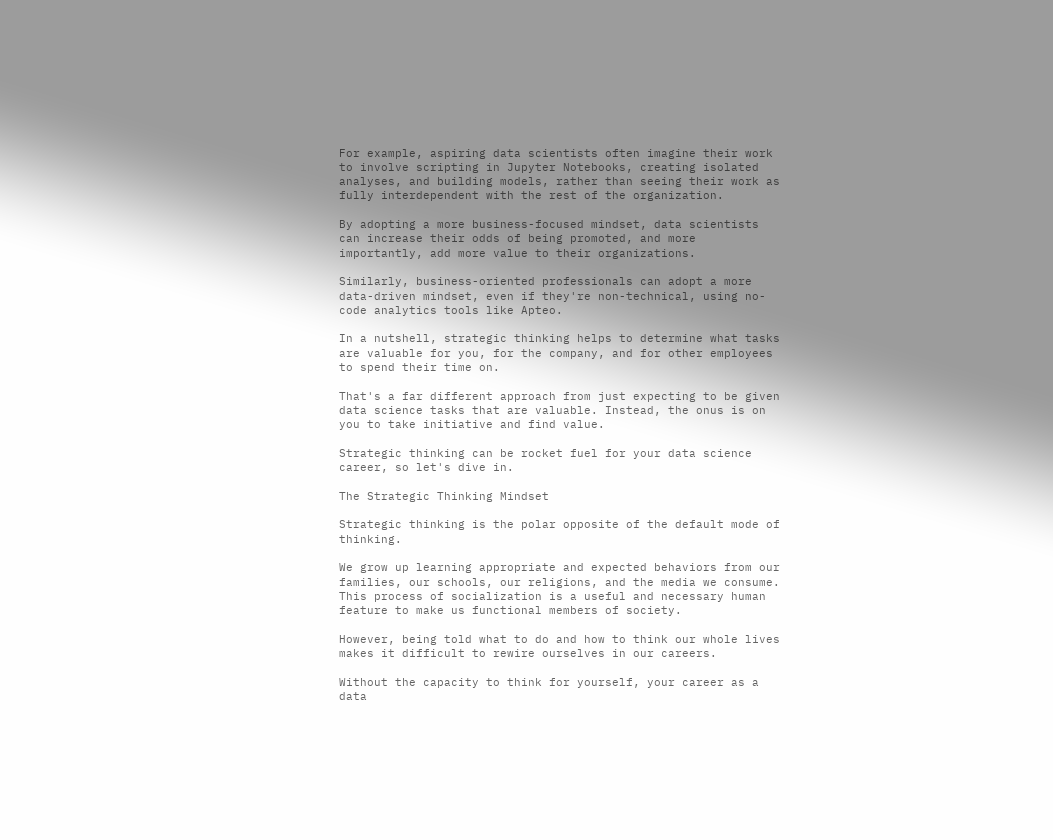For example, aspiring data scientists often imagine their work to involve scripting in Jupyter Notebooks, creating isolated analyses, and building models, rather than seeing their work as fully interdependent with the rest of the organization.

By adopting a more business-focused mindset, data scientists can increase their odds of being promoted, and more importantly, add more value to their organizations.

Similarly, business-oriented professionals can adopt a more data-driven mindset, even if they're non-technical, using no-code analytics tools like Apteo.

In a nutshell, strategic thinking helps to determine what tasks are valuable for you, for the company, and for other employees to spend their time on.

That's a far different approach from just expecting to be given data science tasks that are valuable. Instead, the onus is on you to take initiative and find value.

Strategic thinking can be rocket fuel for your data science career, so let's dive in.

The Strategic Thinking Mindset

Strategic thinking is the polar opposite of the default mode of thinking.

We grow up learning appropriate and expected behaviors from our families, our schools, our religions, and the media we consume. This process of socialization is a useful and necessary human feature to make us functional members of society.

However, being told what to do and how to think our whole lives makes it difficult to rewire ourselves in our careers.

Without the capacity to think for yourself, your career as a data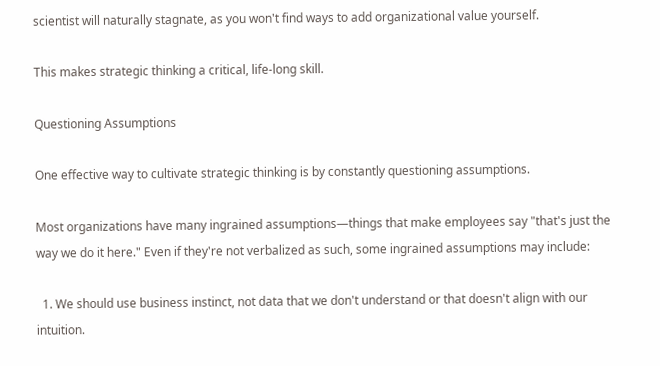scientist will naturally stagnate, as you won't find ways to add organizational value yourself.

This makes strategic thinking a critical, life-long skill.

Questioning Assumptions

One effective way to cultivate strategic thinking is by constantly questioning assumptions.

Most organizations have many ingrained assumptions—things that make employees say "that's just the way we do it here." Even if they're not verbalized as such, some ingrained assumptions may include:

  1. We should use business instinct, not data that we don't understand or that doesn't align with our intuition.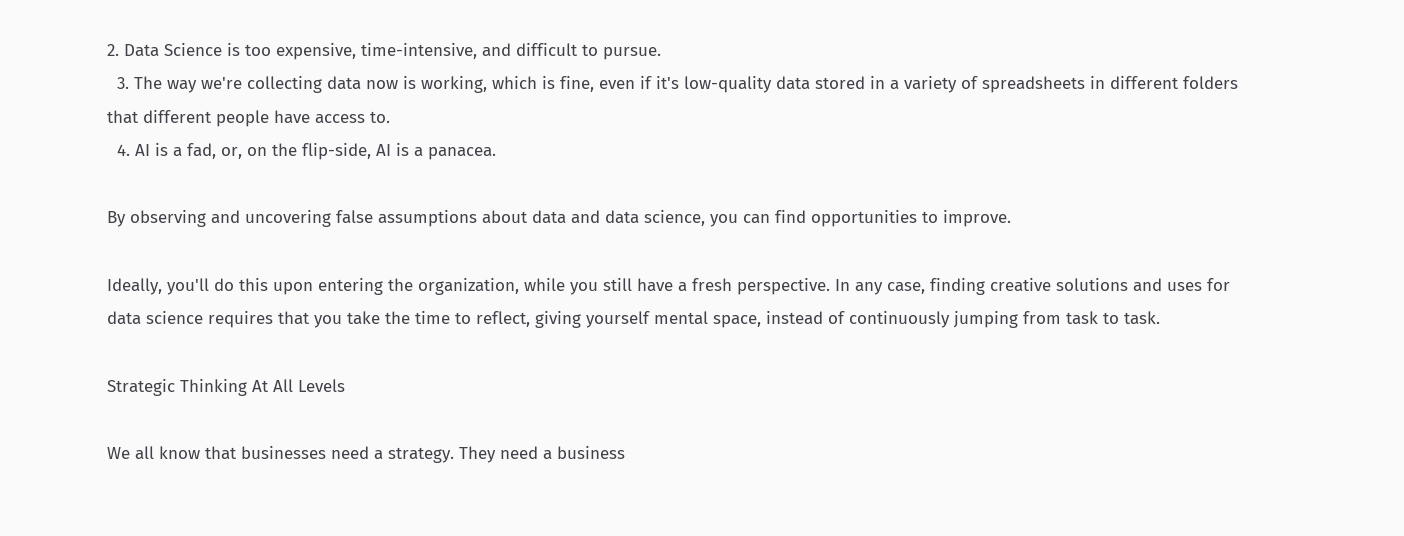2. Data Science is too expensive, time-intensive, and difficult to pursue.
  3. The way we're collecting data now is working, which is fine, even if it's low-quality data stored in a variety of spreadsheets in different folders that different people have access to.
  4. AI is a fad, or, on the flip-side, AI is a panacea.

By observing and uncovering false assumptions about data and data science, you can find opportunities to improve.

Ideally, you'll do this upon entering the organization, while you still have a fresh perspective. In any case, finding creative solutions and uses for data science requires that you take the time to reflect, giving yourself mental space, instead of continuously jumping from task to task.

Strategic Thinking At All Levels

We all know that businesses need a strategy. They need a business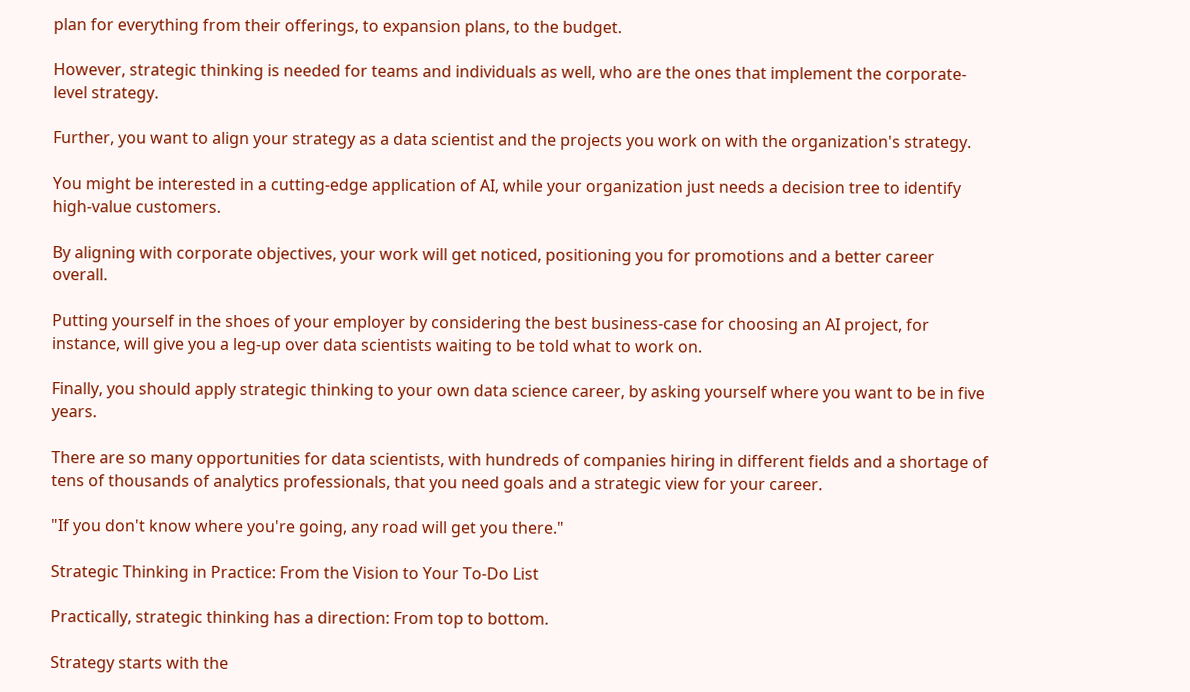plan for everything from their offerings, to expansion plans, to the budget.

However, strategic thinking is needed for teams and individuals as well, who are the ones that implement the corporate-level strategy.

Further, you want to align your strategy as a data scientist and the projects you work on with the organization's strategy.

You might be interested in a cutting-edge application of AI, while your organization just needs a decision tree to identify high-value customers.

By aligning with corporate objectives, your work will get noticed, positioning you for promotions and a better career overall.

Putting yourself in the shoes of your employer by considering the best business-case for choosing an AI project, for instance, will give you a leg-up over data scientists waiting to be told what to work on.

Finally, you should apply strategic thinking to your own data science career, by asking yourself where you want to be in five years.

There are so many opportunities for data scientists, with hundreds of companies hiring in different fields and a shortage of tens of thousands of analytics professionals, that you need goals and a strategic view for your career.

"If you don't know where you're going, any road will get you there."

Strategic Thinking in Practice: From the Vision to Your To-Do List

Practically, strategic thinking has a direction: From top to bottom.

Strategy starts with the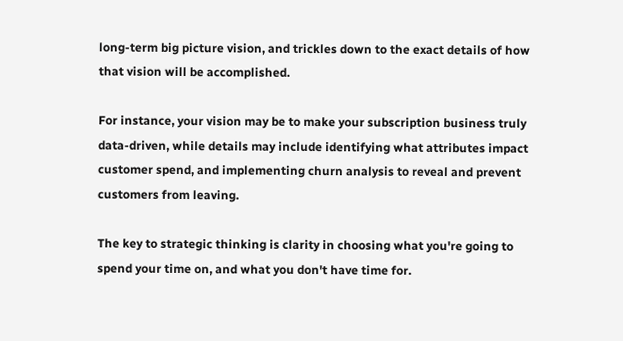long-term big picture vision, and trickles down to the exact details of how that vision will be accomplished.

For instance, your vision may be to make your subscription business truly data-driven, while details may include identifying what attributes impact customer spend, and implementing churn analysis to reveal and prevent customers from leaving.

The key to strategic thinking is clarity in choosing what you're going to spend your time on, and what you don't have time for.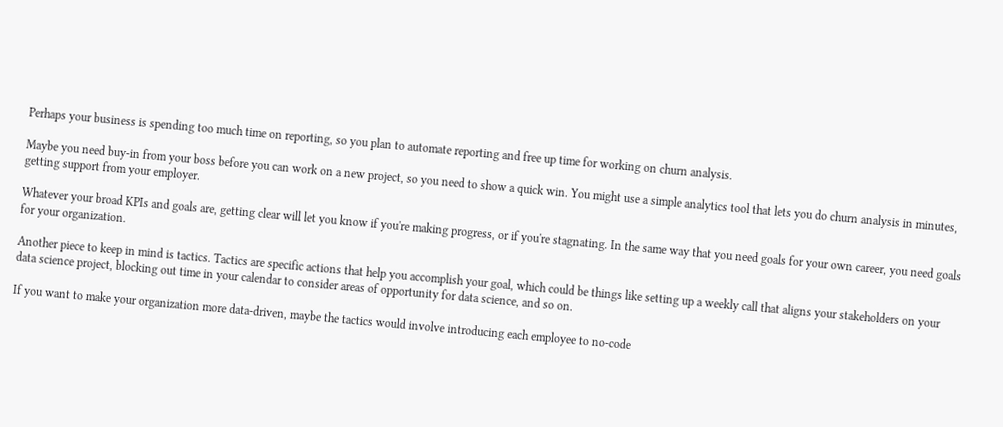Perhaps your business is spending too much time on reporting, so you plan to automate reporting and free up time for working on churn analysis.

Maybe you need buy-in from your boss before you can work on a new project, so you need to show a quick win. You might use a simple analytics tool that lets you do churn analysis in minutes, getting support from your employer.

Whatever your broad KPIs and goals are, getting clear will let you know if you're making progress, or if you're stagnating. In the same way that you need goals for your own career, you need goals for your organization.

Another piece to keep in mind is tactics. Tactics are specific actions that help you accomplish your goal, which could be things like setting up a weekly call that aligns your stakeholders on your data science project, blocking out time in your calendar to consider areas of opportunity for data science, and so on.

If you want to make your organization more data-driven, maybe the tactics would involve introducing each employee to no-code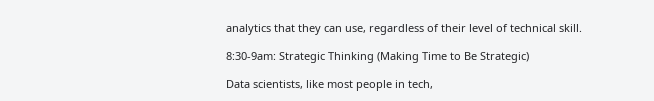analytics that they can use, regardless of their level of technical skill.

8:30-9am: Strategic Thinking (Making Time to Be Strategic)

Data scientists, like most people in tech,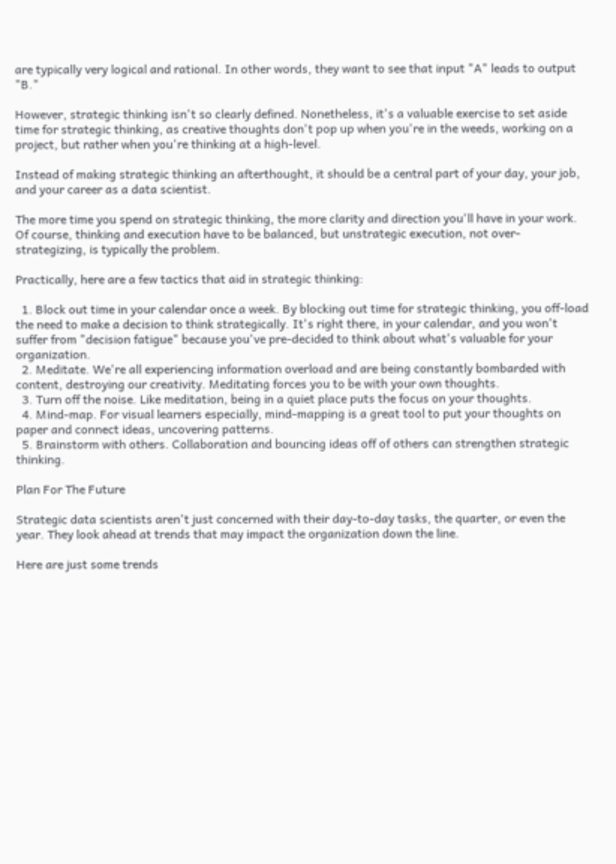are typically very logical and rational. In other words, they want to see that input "A" leads to output "B."

However, strategic thinking isn't so clearly defined. Nonetheless, it's a valuable exercise to set aside time for strategic thinking, as creative thoughts don't pop up when you're in the weeds, working on a project, but rather when you're thinking at a high-level.

Instead of making strategic thinking an afterthought, it should be a central part of your day, your job, and your career as a data scientist.

The more time you spend on strategic thinking, the more clarity and direction you'll have in your work. Of course, thinking and execution have to be balanced, but unstrategic execution, not over-strategizing, is typically the problem.

Practically, here are a few tactics that aid in strategic thinking:

  1. Block out time in your calendar once a week. By blocking out time for strategic thinking, you off-load the need to make a decision to think strategically. It's right there, in your calendar, and you won't suffer from "decision fatigue" because you've pre-decided to think about what's valuable for your organization.
  2. Meditate. We're all experiencing information overload and are being constantly bombarded with content, destroying our creativity. Meditating forces you to be with your own thoughts.
  3. Turn off the noise. Like meditation, being in a quiet place puts the focus on your thoughts.
  4. Mind-map. For visual learners especially, mind-mapping is a great tool to put your thoughts on paper and connect ideas, uncovering patterns.
  5. Brainstorm with others. Collaboration and bouncing ideas off of others can strengthen strategic thinking.

Plan For The Future

Strategic data scientists aren't just concerned with their day-to-day tasks, the quarter, or even the year. They look ahead at trends that may impact the organization down the line.

Here are just some trends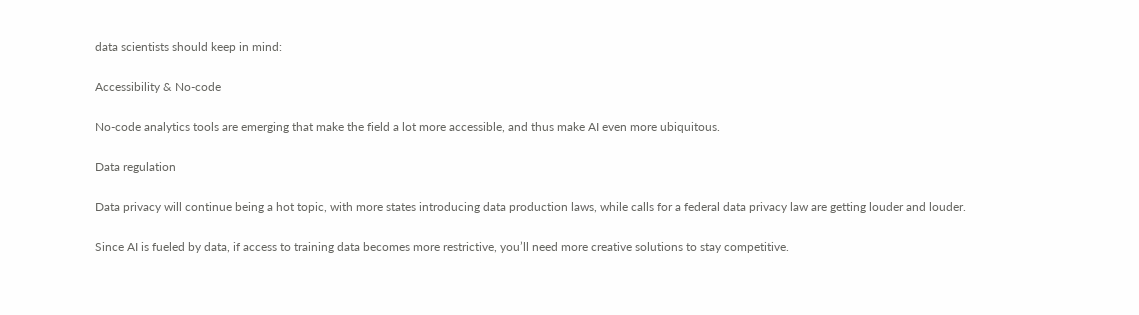data scientists should keep in mind:

Accessibility & No-code

No-code analytics tools are emerging that make the field a lot more accessible, and thus make AI even more ubiquitous.

Data regulation

Data privacy will continue being a hot topic, with more states introducing data production laws, while calls for a federal data privacy law are getting louder and louder.

Since AI is fueled by data, if access to training data becomes more restrictive, you’ll need more creative solutions to stay competitive.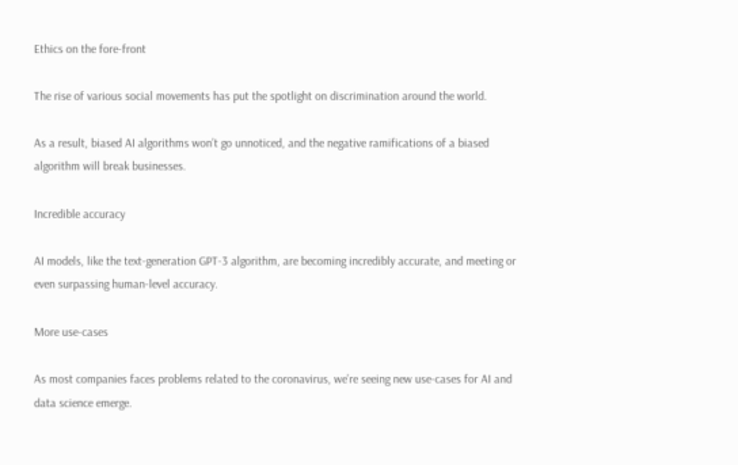Ethics on the fore-front

The rise of various social movements has put the spotlight on discrimination around the world.

As a result, biased AI algorithms won’t go unnoticed, and the negative ramifications of a biased algorithm will break businesses.

Incredible accuracy

AI models, like the text-generation GPT-3 algorithm, are becoming incredibly accurate, and meeting or even surpassing human-level accuracy.

More use-cases

As most companies faces problems related to the coronavirus, we’re seeing new use-cases for AI and data science emerge.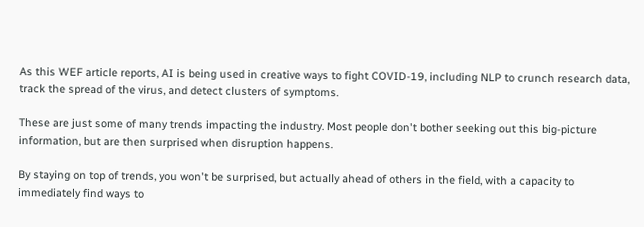As this WEF article reports, AI is being used in creative ways to fight COVID-19, including NLP to crunch research data, track the spread of the virus, and detect clusters of symptoms.

These are just some of many trends impacting the industry. Most people don't bother seeking out this big-picture information, but are then surprised when disruption happens.

By staying on top of trends, you won't be surprised, but actually ahead of others in the field, with a capacity to immediately find ways to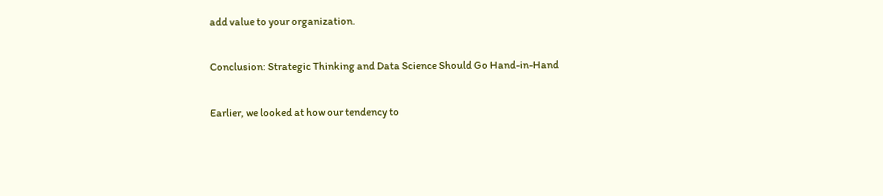add value to your organization.

Conclusion: Strategic Thinking and Data Science Should Go Hand-in-Hand

Earlier, we looked at how our tendency to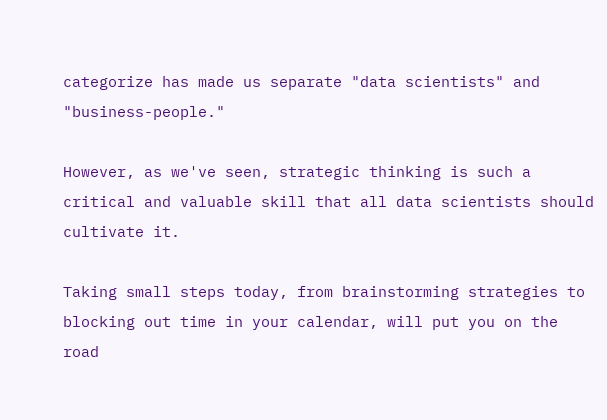categorize has made us separate "data scientists" and "business-people."

However, as we've seen, strategic thinking is such a critical and valuable skill that all data scientists should cultivate it.

Taking small steps today, from brainstorming strategies to blocking out time in your calendar, will put you on the road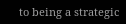to being a strategic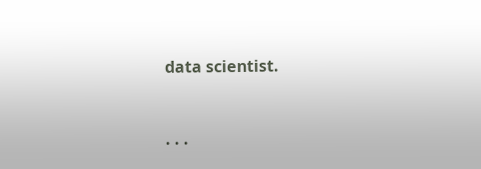data scientist.


. . .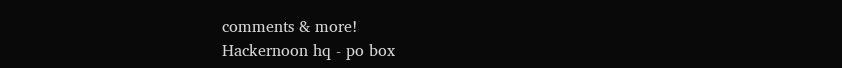comments & more!
Hackernoon hq - po box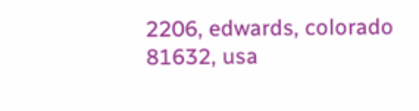2206, edwards, colorado 81632, usa